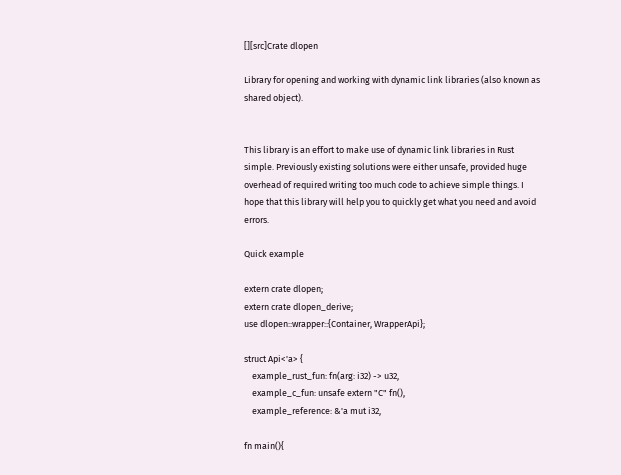[][src]Crate dlopen

Library for opening and working with dynamic link libraries (also known as shared object).


This library is an effort to make use of dynamic link libraries in Rust simple. Previously existing solutions were either unsafe, provided huge overhead of required writing too much code to achieve simple things. I hope that this library will help you to quickly get what you need and avoid errors.

Quick example

extern crate dlopen;
extern crate dlopen_derive;
use dlopen::wrapper::{Container, WrapperApi};

struct Api<'a> {
    example_rust_fun: fn(arg: i32) -> u32,
    example_c_fun: unsafe extern "C" fn(),
    example_reference: &'a mut i32,

fn main(){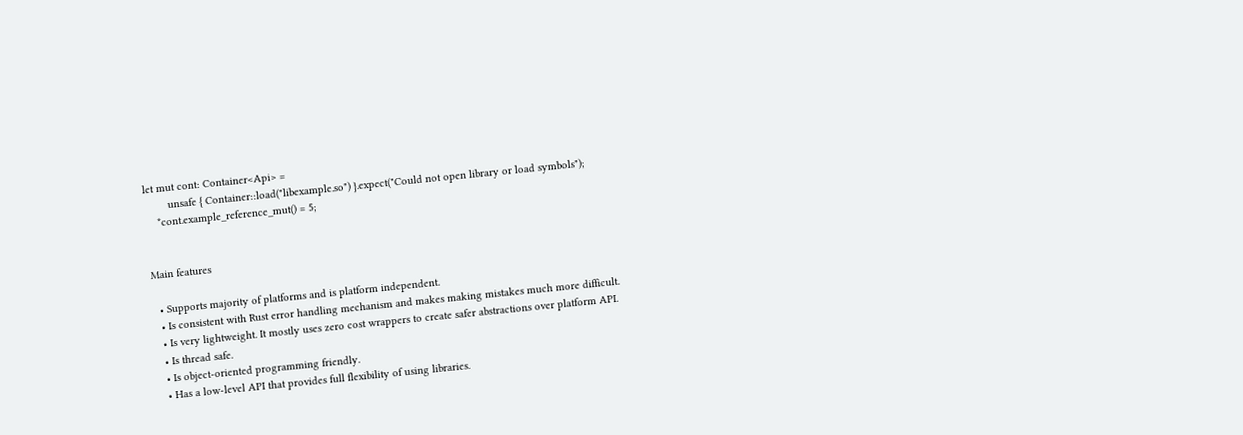let mut cont: Container<Api> =
        unsafe { Container::load("libexample.so") }.expect("Could not open library or load symbols");
    *cont.example_reference_mut() = 5;


Main features

  • Supports majority of platforms and is platform independent.
  • Is consistent with Rust error handling mechanism and makes making mistakes much more difficult.
  • Is very lightweight. It mostly uses zero cost wrappers to create safer abstractions over platform API.
  • Is thread safe.
  • Is object-oriented programming friendly.
  • Has a low-level API that provides full flexibility of using libraries.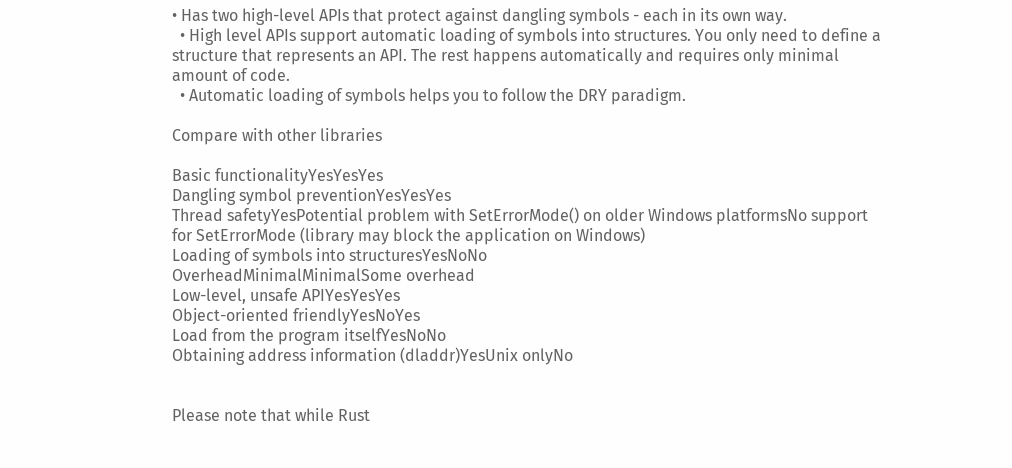• Has two high-level APIs that protect against dangling symbols - each in its own way.
  • High level APIs support automatic loading of symbols into structures. You only need to define a structure that represents an API. The rest happens automatically and requires only minimal amount of code.
  • Automatic loading of symbols helps you to follow the DRY paradigm.

Compare with other libraries

Basic functionalityYesYesYes
Dangling symbol preventionYesYesYes
Thread safetyYesPotential problem with SetErrorMode() on older Windows platformsNo support for SetErrorMode (library may block the application on Windows)
Loading of symbols into structuresYesNoNo
OverheadMinimalMinimalSome overhead
Low-level, unsafe APIYesYesYes
Object-oriented friendlyYesNoYes
Load from the program itselfYesNoNo
Obtaining address information (dladdr)YesUnix onlyNo


Please note that while Rust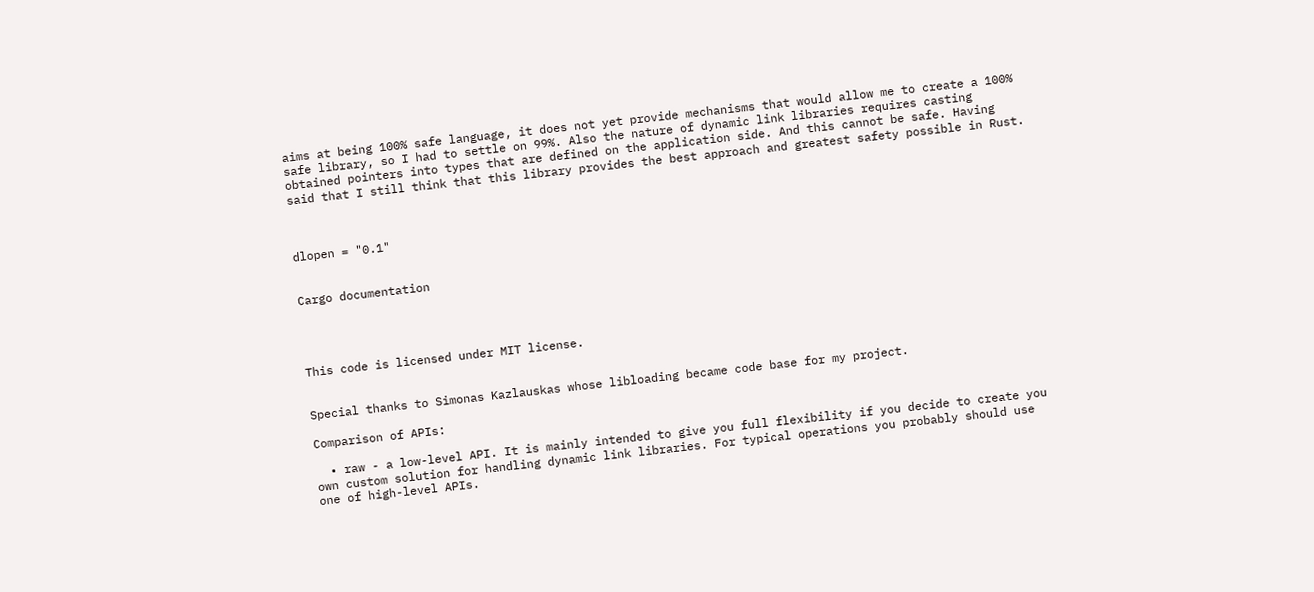aims at being 100% safe language, it does not yet provide mechanisms that would allow me to create a 100% safe library, so I had to settle on 99%. Also the nature of dynamic link libraries requires casting obtained pointers into types that are defined on the application side. And this cannot be safe. Having said that I still think that this library provides the best approach and greatest safety possible in Rust.



dlopen = "0.1"


Cargo documentation




This code is licensed under MIT license.


Special thanks to Simonas Kazlauskas whose libloading became code base for my project.

Comparison of APIs:

  • raw - a low-level API. It is mainly intended to give you full flexibility if you decide to create you own custom solution for handling dynamic link libraries. For typical operations you probably should use one of high-level APIs.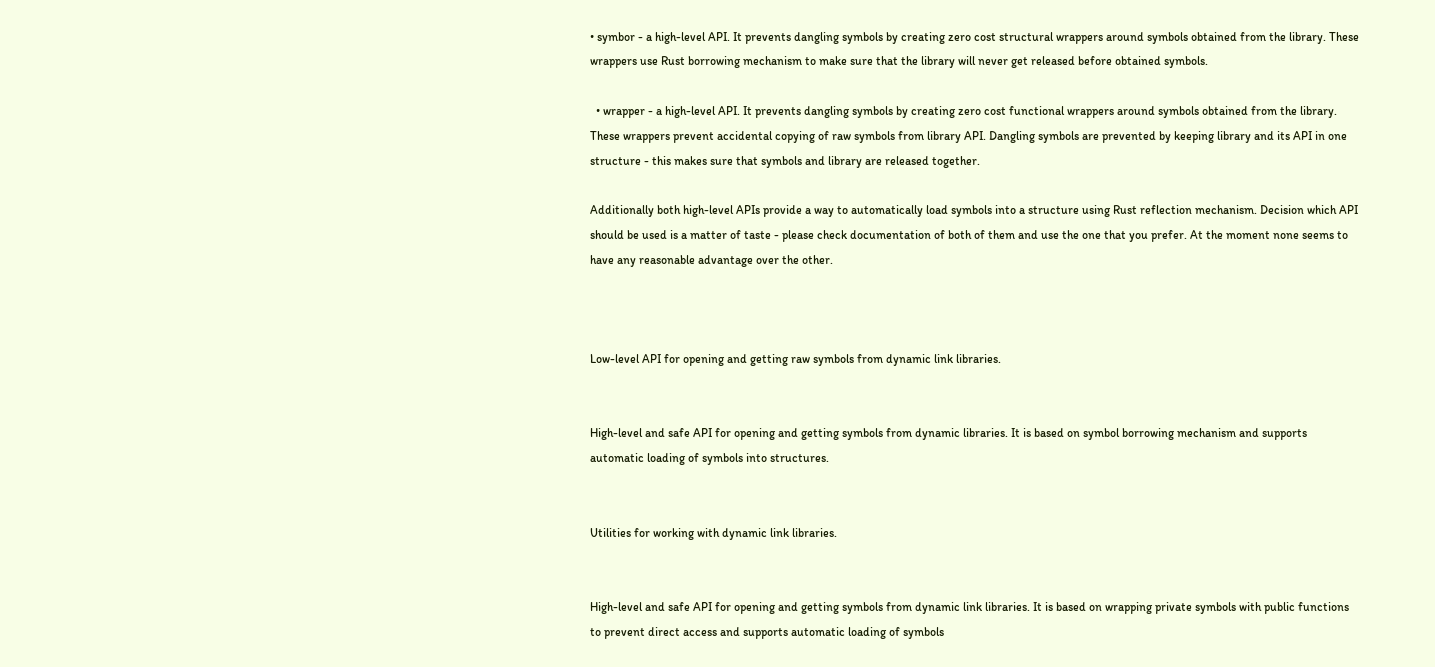• symbor - a high-level API. It prevents dangling symbols by creating zero cost structural wrappers around symbols obtained from the library. These wrappers use Rust borrowing mechanism to make sure that the library will never get released before obtained symbols.

  • wrapper - a high-level API. It prevents dangling symbols by creating zero cost functional wrappers around symbols obtained from the library. These wrappers prevent accidental copying of raw symbols from library API. Dangling symbols are prevented by keeping library and its API in one structure - this makes sure that symbols and library are released together.

Additionally both high-level APIs provide a way to automatically load symbols into a structure using Rust reflection mechanism. Decision which API should be used is a matter of taste - please check documentation of both of them and use the one that you prefer. At the moment none seems to have any reasonable advantage over the other.



Low-level API for opening and getting raw symbols from dynamic link libraries.


High-level and safe API for opening and getting symbols from dynamic libraries. It is based on symbol borrowing mechanism and supports automatic loading of symbols into structures.


Utilities for working with dynamic link libraries.


High-level and safe API for opening and getting symbols from dynamic link libraries. It is based on wrapping private symbols with public functions to prevent direct access and supports automatic loading of symbols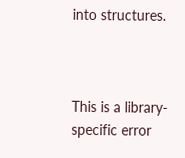into structures.



This is a library-specific error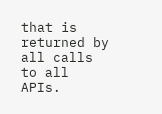that is returned by all calls to all APIs.